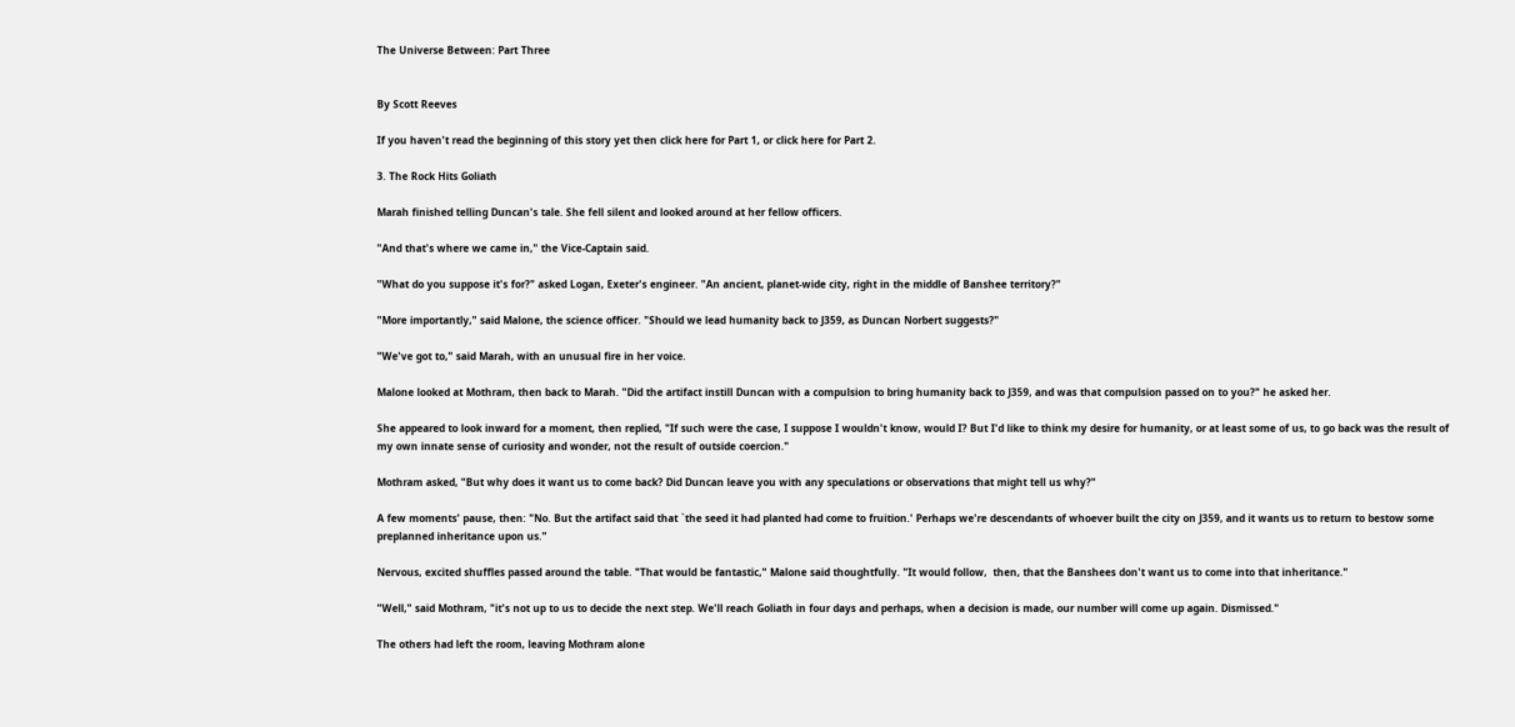The Universe Between: Part Three


By Scott Reeves

If you haven't read the beginning of this story yet then click here for Part 1, or click here for Part 2.

3. The Rock Hits Goliath

Marah finished telling Duncan's tale. She fell silent and looked around at her fellow officers.

"And that's where we came in," the Vice-Captain said.

"What do you suppose it's for?" asked Logan, Exeter's engineer. "An ancient, planet-wide city, right in the middle of Banshee territory?"

"More importantly," said Malone, the science officer. "Should we lead humanity back to J359, as Duncan Norbert suggests?"

"We've got to," said Marah, with an unusual fire in her voice.

Malone looked at Mothram, then back to Marah. "Did the artifact instill Duncan with a compulsion to bring humanity back to J359, and was that compulsion passed on to you?" he asked her.

She appeared to look inward for a moment, then replied, "If such were the case, I suppose I wouldn't know, would I? But I'd like to think my desire for humanity, or at least some of us, to go back was the result of my own innate sense of curiosity and wonder, not the result of outside coercion."

Mothram asked, "But why does it want us to come back? Did Duncan leave you with any speculations or observations that might tell us why?"

A few moments' pause, then: "No. But the artifact said that `the seed it had planted had come to fruition.' Perhaps we're descendants of whoever built the city on J359, and it wants us to return to bestow some preplanned inheritance upon us."

Nervous, excited shuffles passed around the table. "That would be fantastic," Malone said thoughtfully. "It would follow,  then, that the Banshees don't want us to come into that inheritance."

"Well," said Mothram, "it's not up to us to decide the next step. We'll reach Goliath in four days and perhaps, when a decision is made, our number will come up again. Dismissed."

The others had left the room, leaving Mothram alone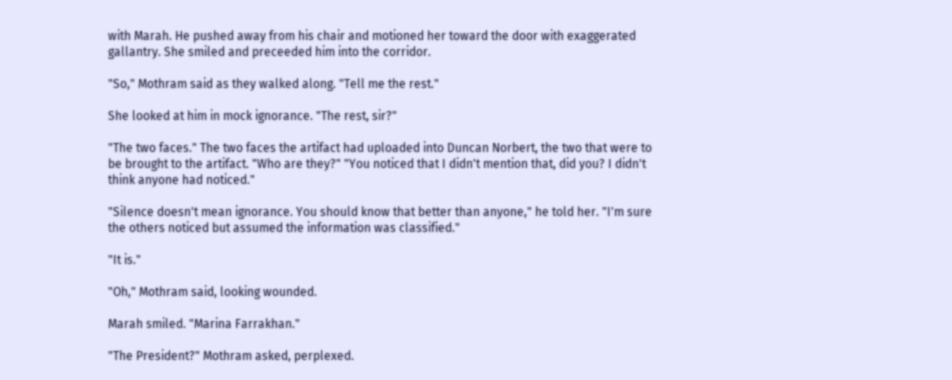with Marah. He pushed away from his chair and motioned her toward the door with exaggerated gallantry. She smiled and preceeded him into the corridor.

"So," Mothram said as they walked along. "Tell me the rest."

She looked at him in mock ignorance. "The rest, sir?"

"The two faces." The two faces the artifact had uploaded into Duncan Norbert, the two that were to be brought to the artifact. "Who are they?" "You noticed that I didn't mention that, did you? I didn't think anyone had noticed."

"Silence doesn't mean ignorance. You should know that better than anyone," he told her. "I'm sure the others noticed but assumed the information was classified."

"It is."

"Oh," Mothram said, looking wounded.

Marah smiled. "Marina Farrakhan."

"The President?" Mothram asked, perplexed.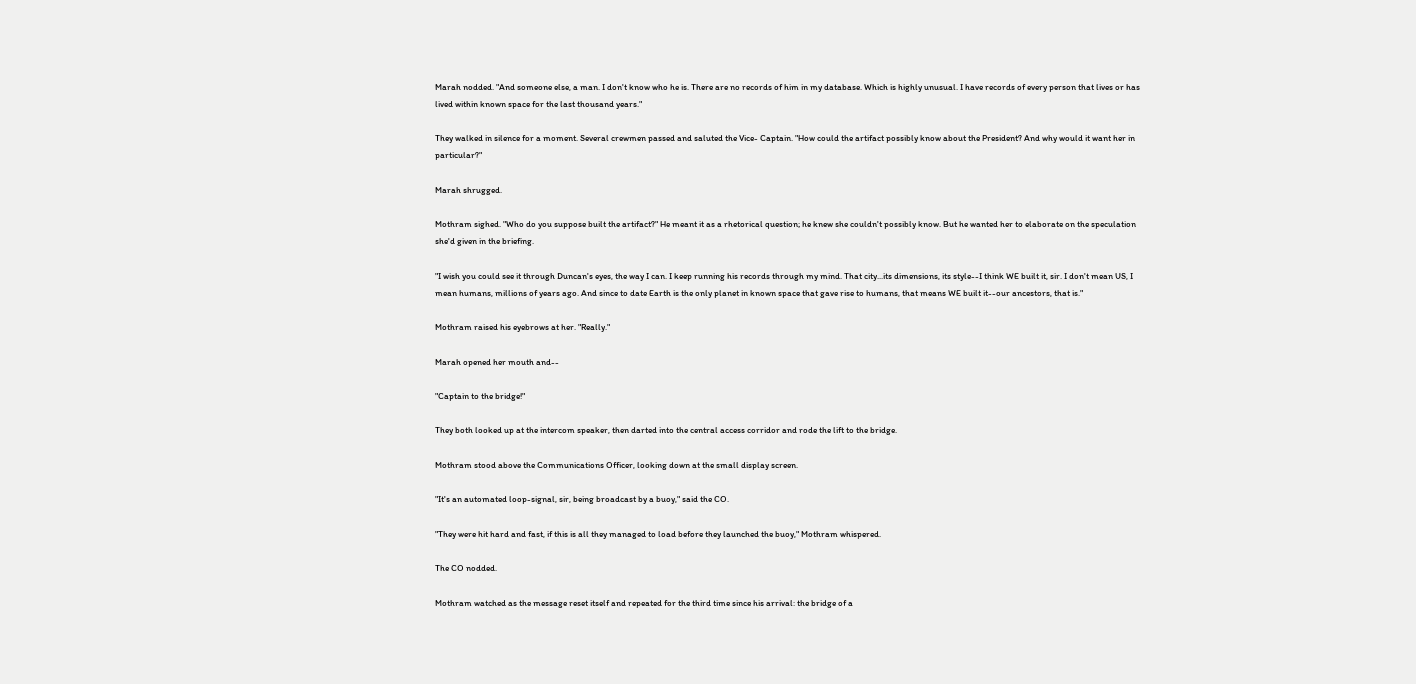Marah nodded. "And someone else, a man. I don't know who he is. There are no records of him in my database. Which is highly unusual. I have records of every person that lives or has lived within known space for the last thousand years."

They walked in silence for a moment. Several crewmen passed and saluted the Vice- Captain. "How could the artifact possibly know about the President? And why would it want her in particular?"

Marah shrugged.

Mothram sighed. "Who do you suppose built the artifact?" He meant it as a rhetorical question; he knew she couldn't possibly know. But he wanted her to elaborate on the speculation she'd given in the briefing.

"I wish you could see it through Duncan's eyes, the way I can. I keep running his records through my mind. That city...its dimensions, its style--I think WE built it, sir. I don't mean US, I mean humans, millions of years ago. And since to date Earth is the only planet in known space that gave rise to humans, that means WE built it--our ancestors, that is."

Mothram raised his eyebrows at her. "Really."

Marah opened her mouth and--

"Captain to the bridge!"

They both looked up at the intercom speaker, then darted into the central access corridor and rode the lift to the bridge.

Mothram stood above the Communications Officer, looking down at the small display screen.

"It's an automated loop-signal, sir, being broadcast by a buoy," said the CO.

"They were hit hard and fast, if this is all they managed to load before they launched the buoy," Mothram whispered.

The CO nodded.

Mothram watched as the message reset itself and repeated for the third time since his arrival: the bridge of a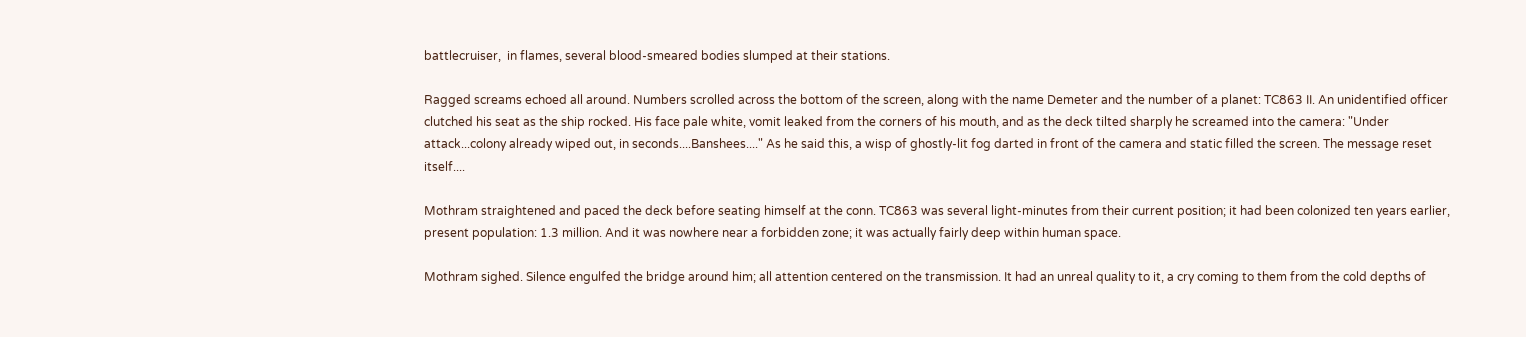battlecruiser,  in flames, several blood-smeared bodies slumped at their stations.

Ragged screams echoed all around. Numbers scrolled across the bottom of the screen, along with the name Demeter and the number of a planet: TC863 II. An unidentified officer clutched his seat as the ship rocked. His face pale white, vomit leaked from the corners of his mouth, and as the deck tilted sharply he screamed into the camera: "Under attack...colony already wiped out, in seconds....Banshees...." As he said this, a wisp of ghostly-lit fog darted in front of the camera and static filled the screen. The message reset itself....

Mothram straightened and paced the deck before seating himself at the conn. TC863 was several light-minutes from their current position; it had been colonized ten years earlier, present population: 1.3 million. And it was nowhere near a forbidden zone; it was actually fairly deep within human space.

Mothram sighed. Silence engulfed the bridge around him; all attention centered on the transmission. It had an unreal quality to it, a cry coming to them from the cold depths of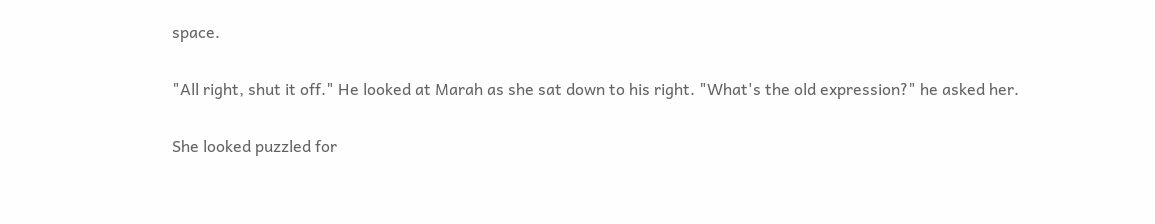space.

"All right, shut it off." He looked at Marah as she sat down to his right. "What's the old expression?" he asked her.

She looked puzzled for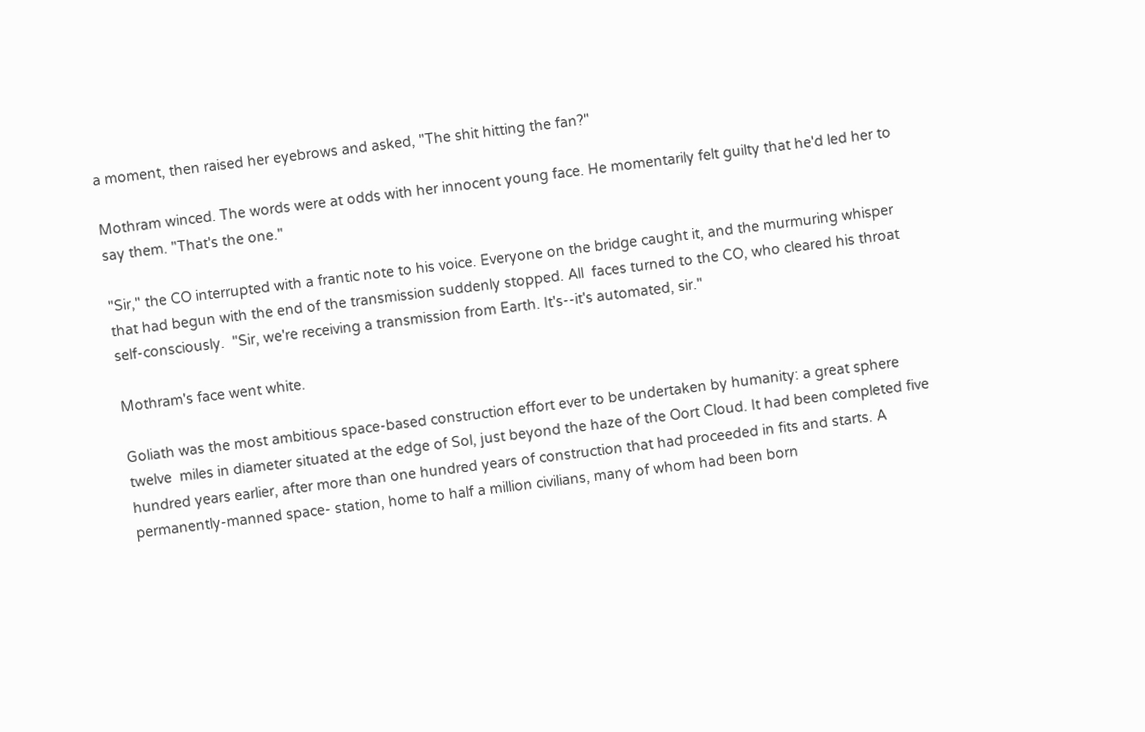a moment, then raised her eyebrows and asked, "The shit hitting the fan?"

Mothram winced. The words were at odds with her innocent young face. He momentarily felt guilty that he'd led her to say them. "That's the one."

"Sir," the CO interrupted with a frantic note to his voice. Everyone on the bridge caught it, and the murmuring whisper that had begun with the end of the transmission suddenly stopped. All  faces turned to the CO, who cleared his throat self-consciously.  "Sir, we're receiving a transmission from Earth. It's--it's automated, sir."

Mothram's face went white.

Goliath was the most ambitious space-based construction effort ever to be undertaken by humanity: a great sphere twelve  miles in diameter situated at the edge of Sol, just beyond the haze of the Oort Cloud. It had been completed five hundred years earlier, after more than one hundred years of construction that had proceeded in fits and starts. A permanently-manned space- station, home to half a million civilians, many of whom had been born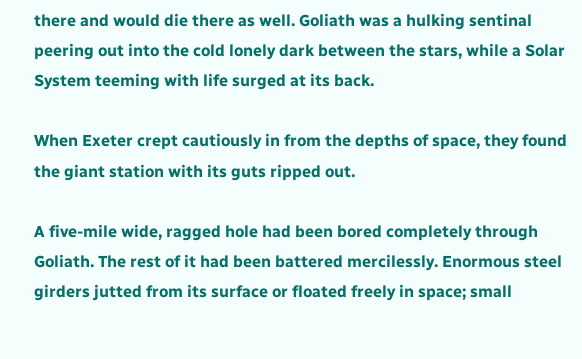there and would die there as well. Goliath was a hulking sentinal peering out into the cold lonely dark between the stars, while a Solar System teeming with life surged at its back.

When Exeter crept cautiously in from the depths of space, they found the giant station with its guts ripped out.

A five-mile wide, ragged hole had been bored completely through Goliath. The rest of it had been battered mercilessly. Enormous steel girders jutted from its surface or floated freely in space; small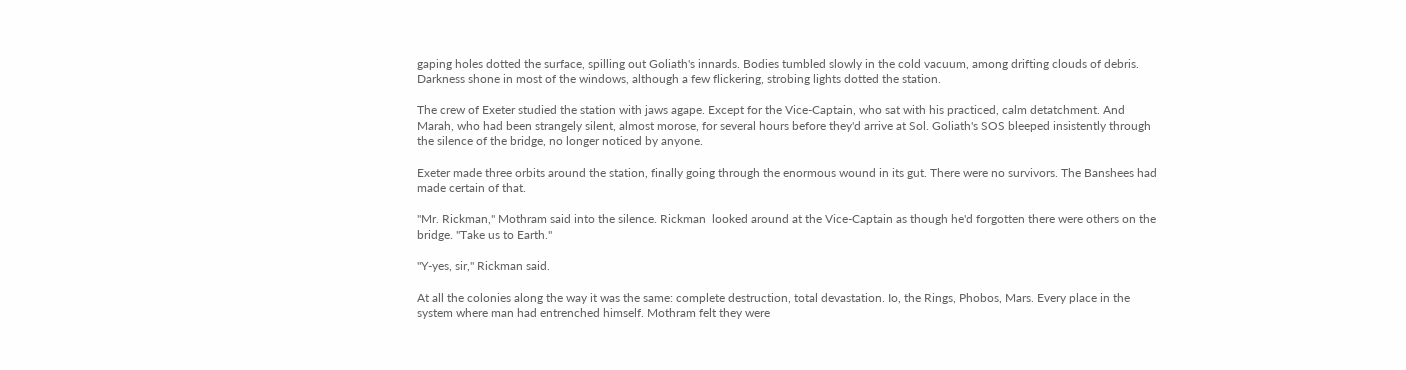gaping holes dotted the surface, spilling out Goliath's innards. Bodies tumbled slowly in the cold vacuum, among drifting clouds of debris. Darkness shone in most of the windows, although a few flickering, strobing lights dotted the station.

The crew of Exeter studied the station with jaws agape. Except for the Vice-Captain, who sat with his practiced, calm detatchment. And Marah, who had been strangely silent, almost morose, for several hours before they'd arrive at Sol. Goliath's SOS bleeped insistently through the silence of the bridge, no longer noticed by anyone.

Exeter made three orbits around the station, finally going through the enormous wound in its gut. There were no survivors. The Banshees had made certain of that.

"Mr. Rickman," Mothram said into the silence. Rickman  looked around at the Vice-Captain as though he'd forgotten there were others on the bridge. "Take us to Earth."

"Y-yes, sir," Rickman said.

At all the colonies along the way it was the same: complete destruction, total devastation. Io, the Rings, Phobos, Mars. Every place in the system where man had entrenched himself. Mothram felt they were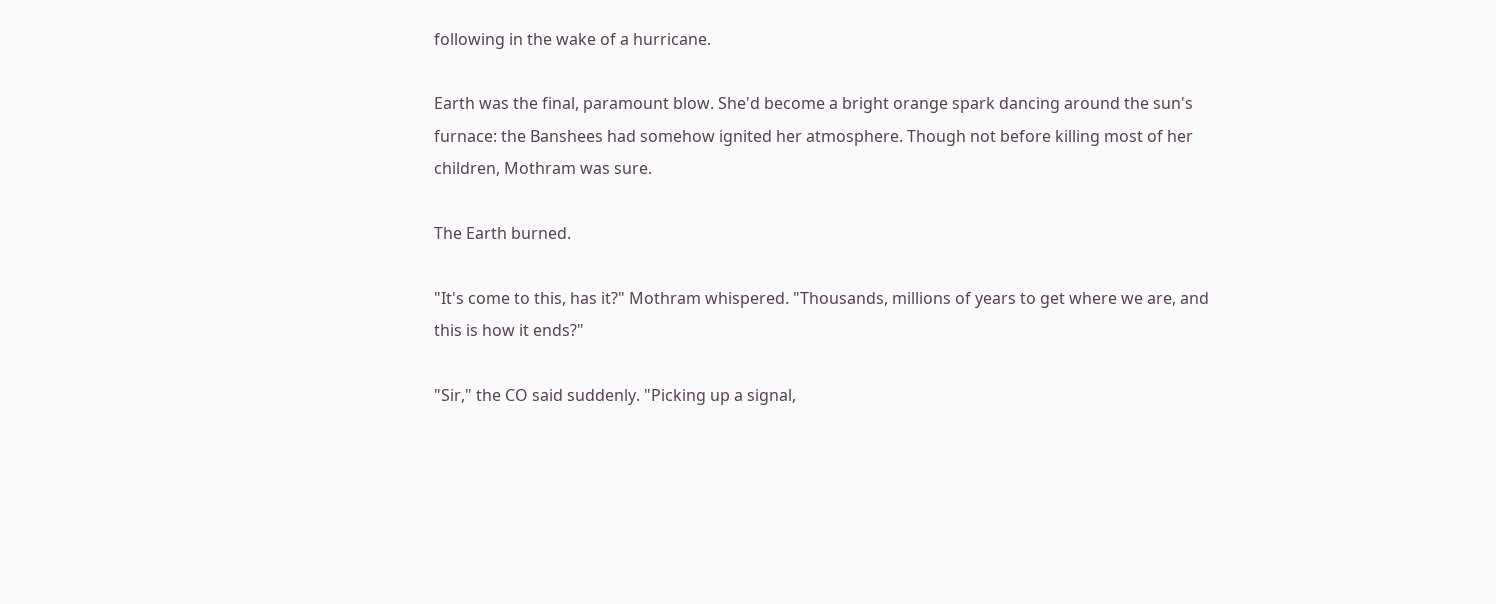following in the wake of a hurricane.

Earth was the final, paramount blow. She'd become a bright orange spark dancing around the sun's furnace: the Banshees had somehow ignited her atmosphere. Though not before killing most of her children, Mothram was sure.

The Earth burned.

"It's come to this, has it?" Mothram whispered. "Thousands, millions of years to get where we are, and this is how it ends?"

"Sir," the CO said suddenly. "Picking up a signal,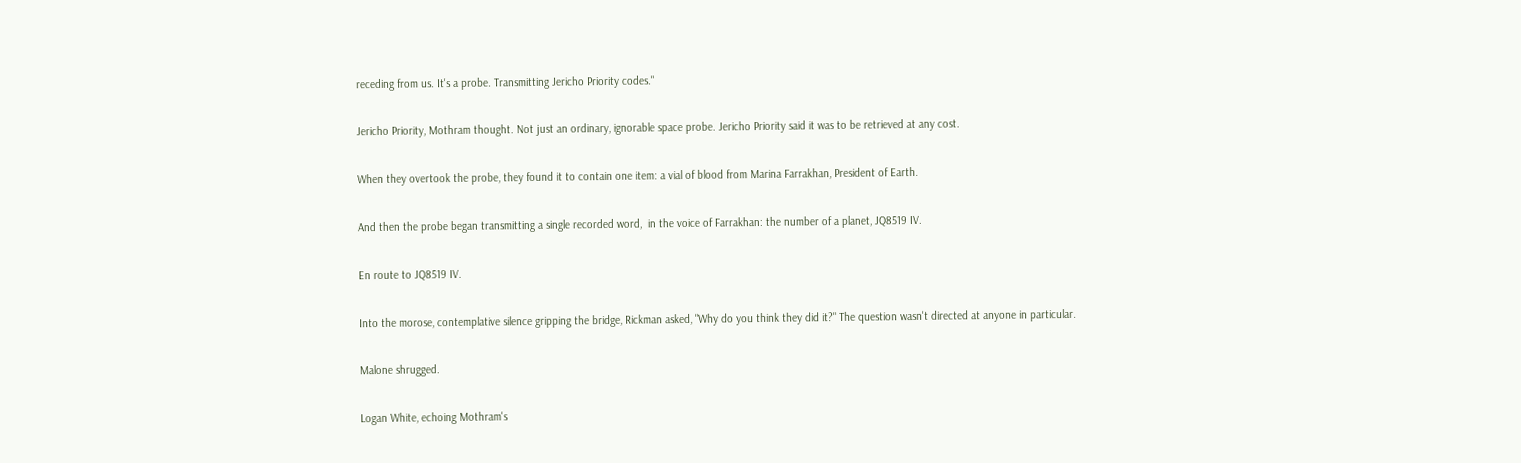receding from us. It's a probe. Transmitting Jericho Priority codes."

Jericho Priority, Mothram thought. Not just an ordinary, ignorable space probe. Jericho Priority said it was to be retrieved at any cost.

When they overtook the probe, they found it to contain one item: a vial of blood from Marina Farrakhan, President of Earth.

And then the probe began transmitting a single recorded word,  in the voice of Farrakhan: the number of a planet, JQ8519 IV.

En route to JQ8519 IV.

Into the morose, contemplative silence gripping the bridge, Rickman asked, "Why do you think they did it?" The question wasn't directed at anyone in particular.

Malone shrugged.

Logan White, echoing Mothram's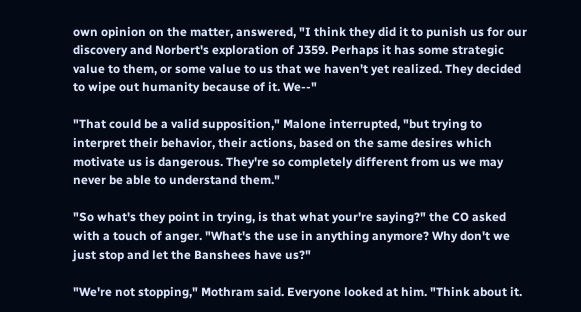own opinion on the matter, answered, "I think they did it to punish us for our discovery and Norbert's exploration of J359. Perhaps it has some strategic value to them, or some value to us that we haven't yet realized. They decided to wipe out humanity because of it. We--"

"That could be a valid supposition," Malone interrupted, "but trying to interpret their behavior, their actions, based on the same desires which motivate us is dangerous. They're so completely different from us we may never be able to understand them."

"So what's they point in trying, is that what your're saying?" the CO asked with a touch of anger. "What's the use in anything anymore? Why don't we just stop and let the Banshees have us?"

"We're not stopping," Mothram said. Everyone looked at him. "Think about it.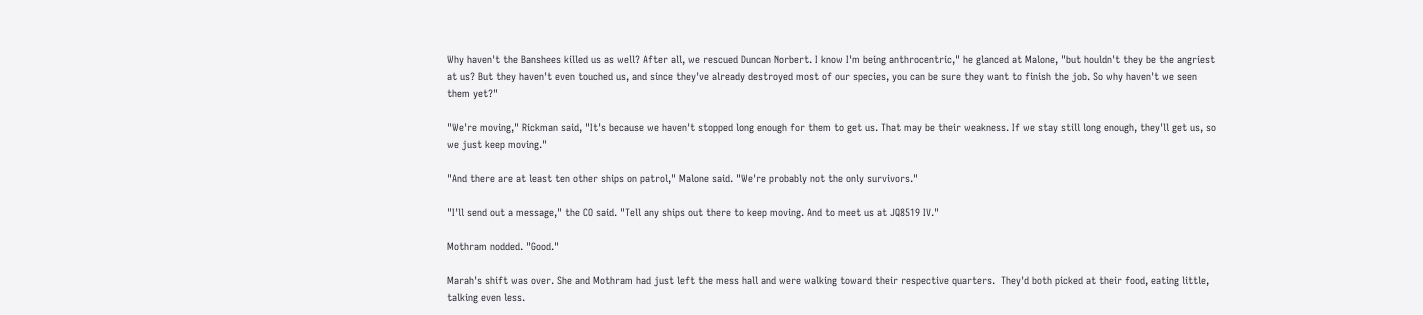Why haven't the Banshees killed us as well? After all, we rescued Duncan Norbert. I know I'm being anthrocentric," he glanced at Malone, "but houldn't they be the angriest at us? But they haven't even touched us, and since they've already destroyed most of our species, you can be sure they want to finish the job. So why haven't we seen them yet?"

"We're moving," Rickman said, "It's because we haven't stopped long enough for them to get us. That may be their weakness. If we stay still long enough, they'll get us, so we just keep moving."

"And there are at least ten other ships on patrol," Malone said. "We're probably not the only survivors."

"I'll send out a message," the CO said. "Tell any ships out there to keep moving. And to meet us at JQ8519 IV."

Mothram nodded. "Good."

Marah's shift was over. She and Mothram had just left the mess hall and were walking toward their respective quarters.  They'd both picked at their food, eating little, talking even less.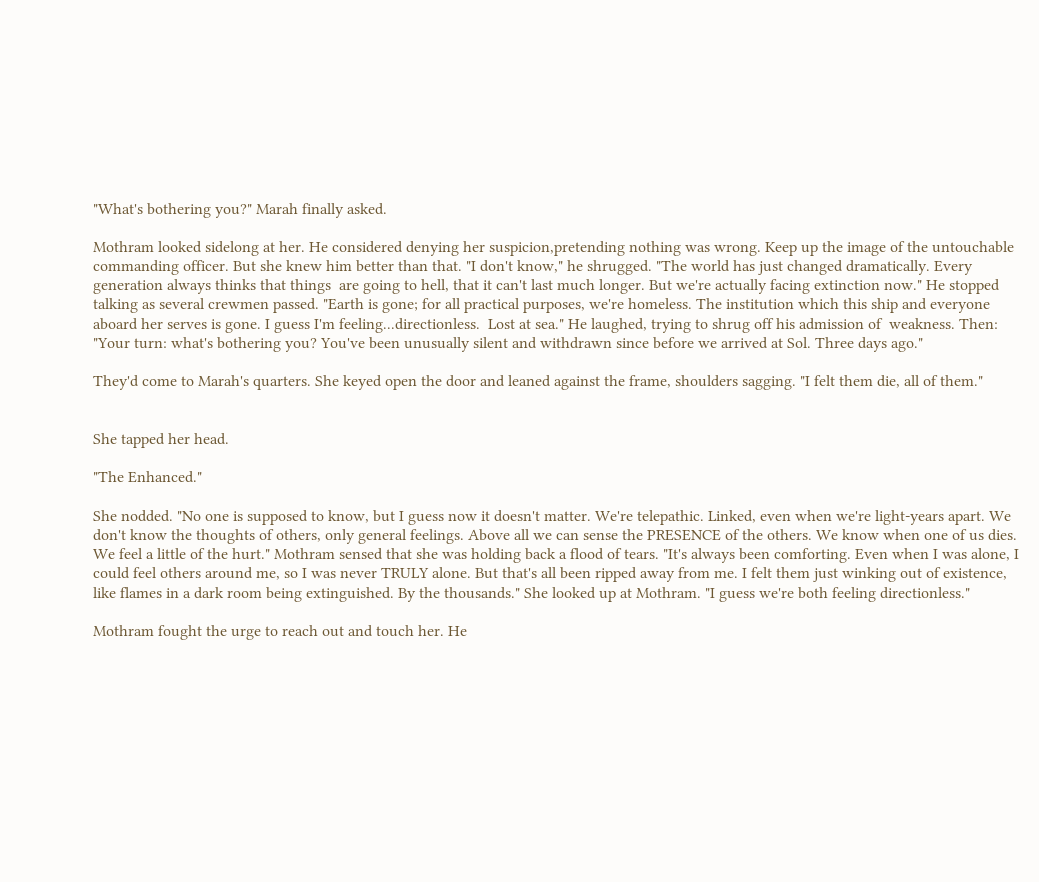"What's bothering you?" Marah finally asked.

Mothram looked sidelong at her. He considered denying her suspicion,pretending nothing was wrong. Keep up the image of the untouchable commanding officer. But she knew him better than that. "I don't know," he shrugged. "The world has just changed dramatically. Every generation always thinks that things  are going to hell, that it can't last much longer. But we're actually facing extinction now." He stopped talking as several crewmen passed. "Earth is gone; for all practical purposes, we're homeless. The institution which this ship and everyone aboard her serves is gone. I guess I'm feeling...directionless.  Lost at sea." He laughed, trying to shrug off his admission of  weakness. Then: "Your turn: what's bothering you? You've been unusually silent and withdrawn since before we arrived at Sol. Three days ago."

They'd come to Marah's quarters. She keyed open the door and leaned against the frame, shoulders sagging. "I felt them die, all of them."


She tapped her head.

"The Enhanced."

She nodded. "No one is supposed to know, but I guess now it doesn't matter. We're telepathic. Linked, even when we're light-years apart. We don't know the thoughts of others, only general feelings. Above all we can sense the PRESENCE of the others. We know when one of us dies. We feel a little of the hurt." Mothram sensed that she was holding back a flood of tears. "It's always been comforting. Even when I was alone, I could feel others around me, so I was never TRULY alone. But that's all been ripped away from me. I felt them just winking out of existence, like flames in a dark room being extinguished. By the thousands." She looked up at Mothram. "I guess we're both feeling directionless."

Mothram fought the urge to reach out and touch her. He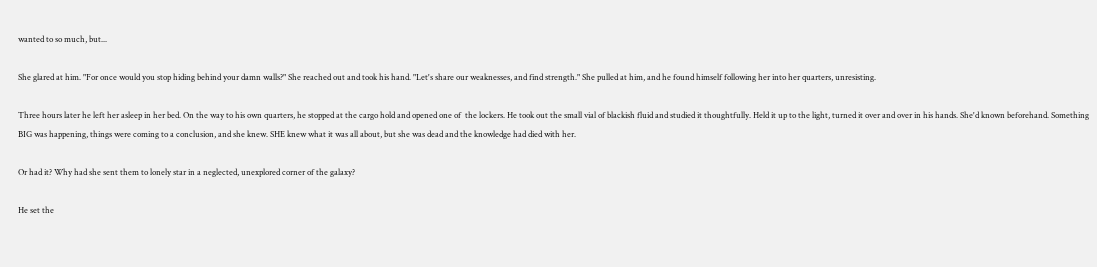wanted to so much, but...

She glared at him. "For once would you stop hiding behind your damn walls?" She reached out and took his hand. "Let's share our weaknesses, and find strength." She pulled at him, and he found himself following her into her quarters, unresisting.

Three hours later he left her asleep in her bed. On the way to his own quarters, he stopped at the cargo hold and opened one of  the lockers. He took out the small vial of blackish fluid and studied it thoughtfully. Held it up to the light, turned it over and over in his hands. She'd known beforehand. Something BIG was happening, things were coming to a conclusion, and she knew. SHE knew what it was all about, but she was dead and the knowledge had died with her.

Or had it? Why had she sent them to lonely star in a neglected, unexplored corner of the galaxy?

He set the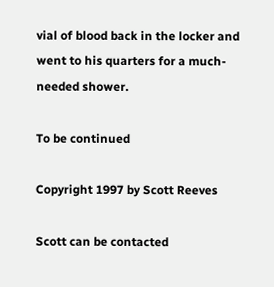vial of blood back in the locker and went to his quarters for a much-needed shower.

To be continued

Copyright 1997 by Scott Reeves

Scott can be contacted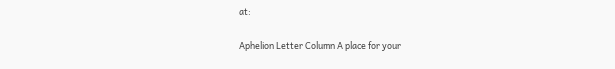at:

Aphelion Letter Column A place for your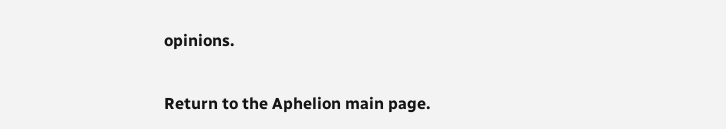opinions.

Return to the Aphelion main page.